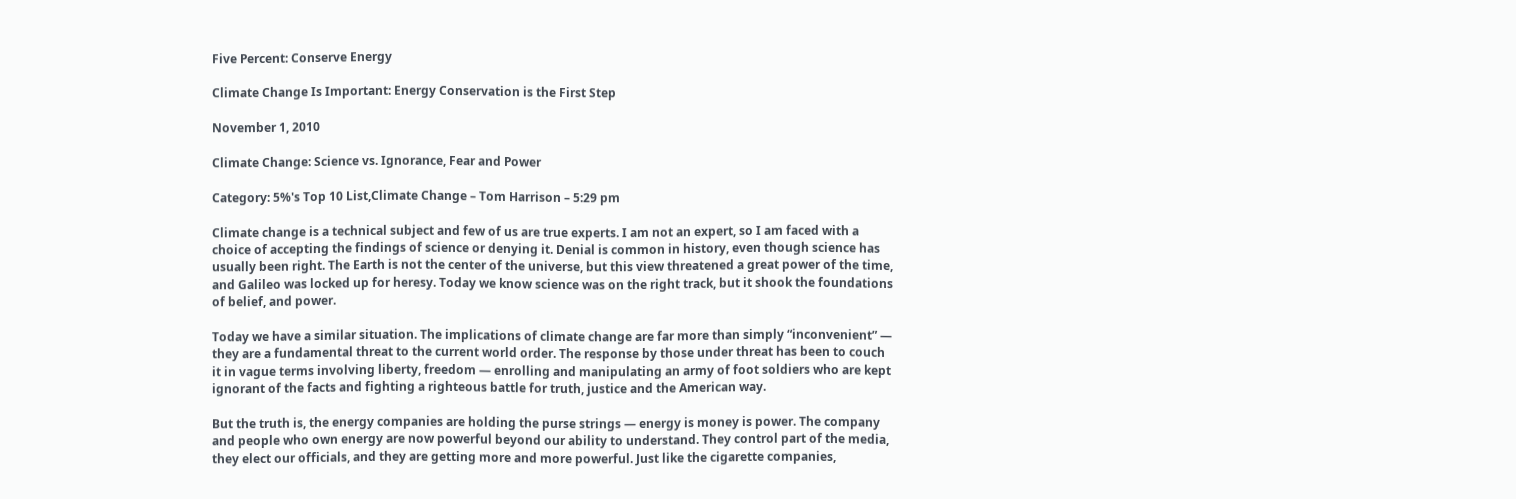Five Percent: Conserve Energy

Climate Change Is Important: Energy Conservation is the First Step

November 1, 2010

Climate Change: Science vs. Ignorance, Fear and Power

Category: 5%'s Top 10 List,Climate Change – Tom Harrison – 5:29 pm

Climate change is a technical subject and few of us are true experts. I am not an expert, so I am faced with a choice of accepting the findings of science or denying it. Denial is common in history, even though science has usually been right. The Earth is not the center of the universe, but this view threatened a great power of the time, and Galileo was locked up for heresy. Today we know science was on the right track, but it shook the foundations of belief, and power.

Today we have a similar situation. The implications of climate change are far more than simply “inconvenient” — they are a fundamental threat to the current world order. The response by those under threat has been to couch it in vague terms involving liberty, freedom — enrolling and manipulating an army of foot soldiers who are kept ignorant of the facts and fighting a righteous battle for truth, justice and the American way.

But the truth is, the energy companies are holding the purse strings — energy is money is power. The company and people who own energy are now powerful beyond our ability to understand. They control part of the media, they elect our officials, and they are getting more and more powerful. Just like the cigarette companies,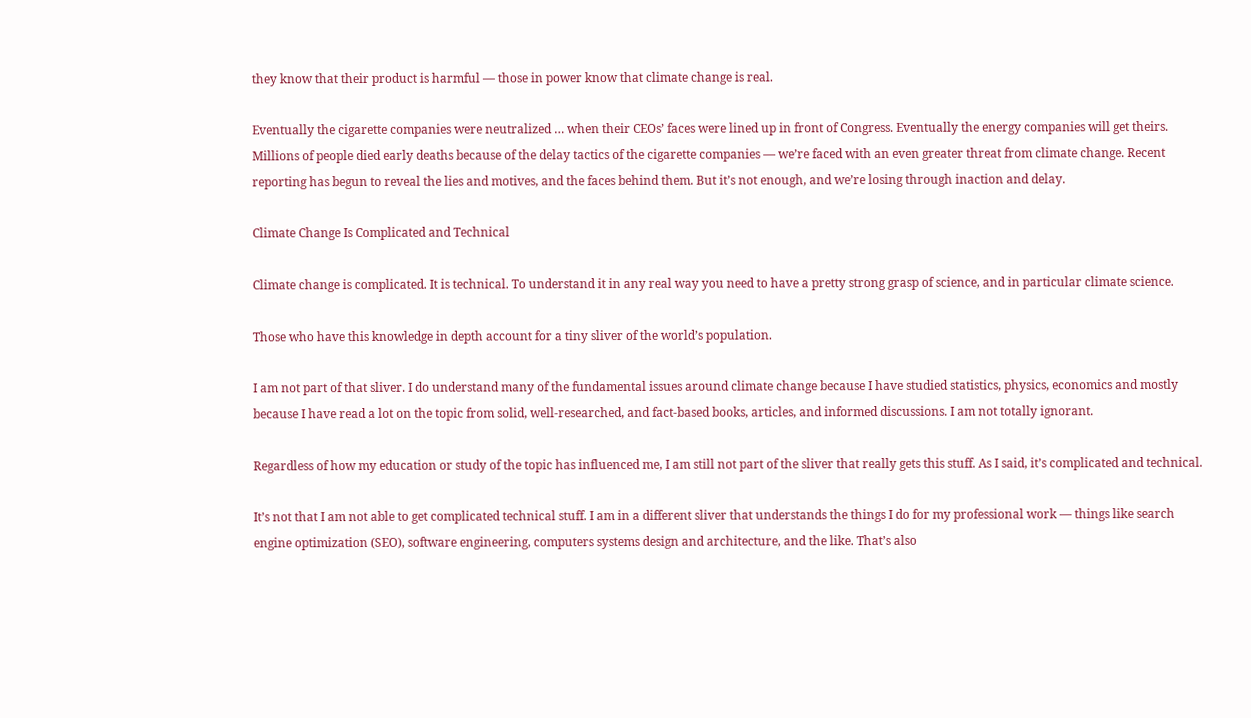they know that their product is harmful — those in power know that climate change is real.

Eventually the cigarette companies were neutralized … when their CEOs’ faces were lined up in front of Congress. Eventually the energy companies will get theirs. Millions of people died early deaths because of the delay tactics of the cigarette companies — we’re faced with an even greater threat from climate change. Recent reporting has begun to reveal the lies and motives, and the faces behind them. But it’s not enough, and we’re losing through inaction and delay.

Climate Change Is Complicated and Technical

Climate change is complicated. It is technical. To understand it in any real way you need to have a pretty strong grasp of science, and in particular climate science.

Those who have this knowledge in depth account for a tiny sliver of the world’s population.

I am not part of that sliver. I do understand many of the fundamental issues around climate change because I have studied statistics, physics, economics and mostly because I have read a lot on the topic from solid, well-researched, and fact-based books, articles, and informed discussions. I am not totally ignorant.

Regardless of how my education or study of the topic has influenced me, I am still not part of the sliver that really gets this stuff. As I said, it’s complicated and technical.

It’s not that I am not able to get complicated technical stuff. I am in a different sliver that understands the things I do for my professional work — things like search engine optimization (SEO), software engineering, computers systems design and architecture, and the like. That’s also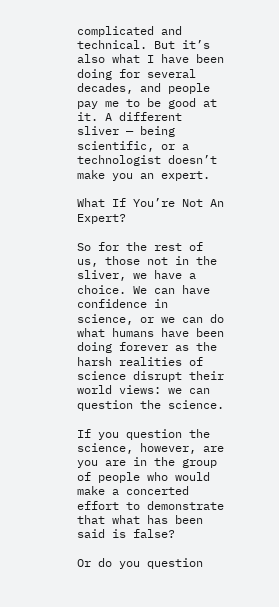complicated and technical. But it’s also what I have been doing for several decades, and people pay me to be good at it. A different sliver — being scientific, or a technologist doesn’t make you an expert.

What If You’re Not An Expert?

So for the rest of us, those not in the sliver, we have a choice. We can have confidence in science, or we can do what humans have been doing forever as the harsh realities of science disrupt their world views: we can question the science.

If you question the science, however, are you are in the group of people who would make a concerted effort to demonstrate that what has been said is false?

Or do you question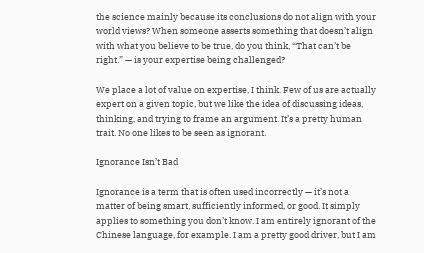the science mainly because its conclusions do not align with your world views? When someone asserts something that doesn’t align with what you believe to be true, do you think, “That can’t be right.” — is your expertise being challenged?

We place a lot of value on expertise, I think. Few of us are actually expert on a given topic, but we like the idea of discussing ideas, thinking, and trying to frame an argument. It’s a pretty human trait. No one likes to be seen as ignorant.

Ignorance Isn’t Bad

Ignorance is a term that is often used incorrectly — it’s not a matter of being smart, sufficiently informed, or good. It simply applies to something you don’t know. I am entirely ignorant of the Chinese language, for example. I am a pretty good driver, but I am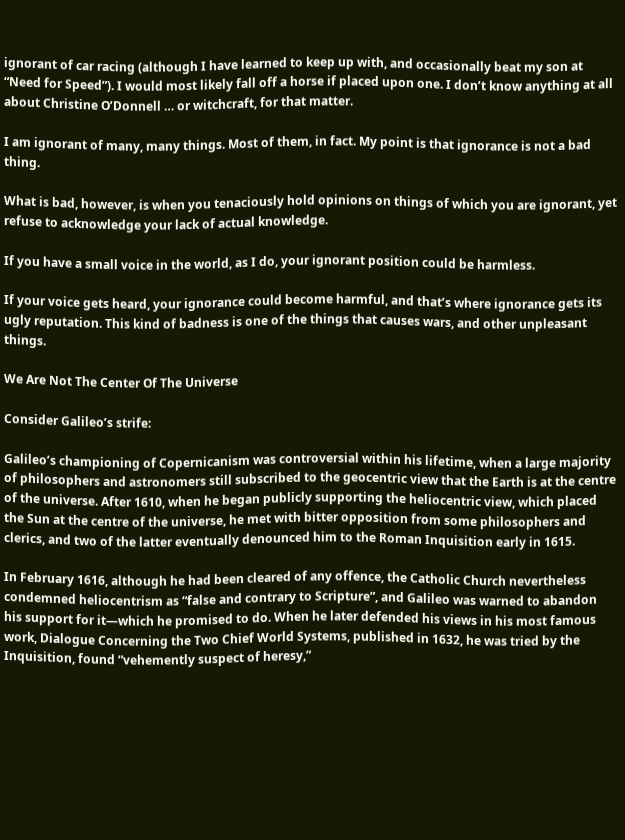ignorant of car racing (although I have learned to keep up with, and occasionally beat my son at “Need for Speed”). I would most likely fall off a horse if placed upon one. I don’t know anything at all about Christine O’Donnell … or witchcraft, for that matter.

I am ignorant of many, many things. Most of them, in fact. My point is that ignorance is not a bad thing.

What is bad, however, is when you tenaciously hold opinions on things of which you are ignorant, yet refuse to acknowledge your lack of actual knowledge.

If you have a small voice in the world, as I do, your ignorant position could be harmless.

If your voice gets heard, your ignorance could become harmful, and that’s where ignorance gets its ugly reputation. This kind of badness is one of the things that causes wars, and other unpleasant things.

We Are Not The Center Of The Universe

Consider Galileo’s strife:

Galileo’s championing of Copernicanism was controversial within his lifetime, when a large majority of philosophers and astronomers still subscribed to the geocentric view that the Earth is at the centre of the universe. After 1610, when he began publicly supporting the heliocentric view, which placed the Sun at the centre of the universe, he met with bitter opposition from some philosophers and clerics, and two of the latter eventually denounced him to the Roman Inquisition early in 1615.

In February 1616, although he had been cleared of any offence, the Catholic Church nevertheless condemned heliocentrism as “false and contrary to Scripture”, and Galileo was warned to abandon his support for it—which he promised to do. When he later defended his views in his most famous work, Dialogue Concerning the Two Chief World Systems, published in 1632, he was tried by the Inquisition, found “vehemently suspect of heresy,”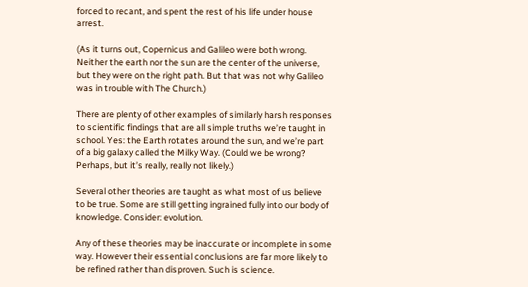forced to recant, and spent the rest of his life under house arrest.

(As it turns out, Copernicus and Galileo were both wrong. Neither the earth nor the sun are the center of the universe, but they were on the right path. But that was not why Galileo was in trouble with The Church.)

There are plenty of other examples of similarly harsh responses to scientific findings that are all simple truths we’re taught in school. Yes: the Earth rotates around the sun, and we’re part of a big galaxy called the Milky Way. (Could we be wrong? Perhaps, but it’s really, really not likely.)

Several other theories are taught as what most of us believe to be true. Some are still getting ingrained fully into our body of knowledge. Consider: evolution.

Any of these theories may be inaccurate or incomplete in some way. However their essential conclusions are far more likely to be refined rather than disproven. Such is science.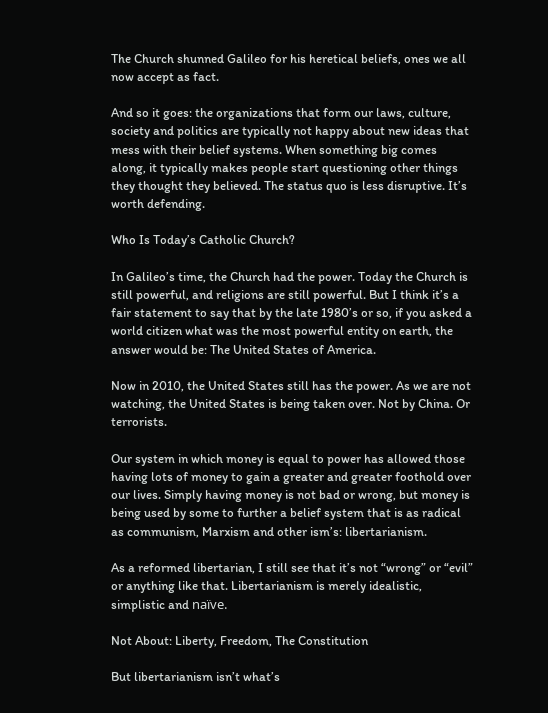The Church shunned Galileo for his heretical beliefs, ones we all now accept as fact.

And so it goes: the organizations that form our laws, culture, society and politics are typically not happy about new ideas that mess with their belief systems. When something big comes along, it typically makes people start questioning other things they thought they believed. The status quo is less disruptive. It’s worth defending.

Who Is Today’s Catholic Church?

In Galileo’s time, the Church had the power. Today the Church is still powerful, and religions are still powerful. But I think it’s a fair statement to say that by the late 1980’s or so, if you asked a world citizen what was the most powerful entity on earth, the answer would be: The United States of America.

Now in 2010, the United States still has the power. As we are not watching, the United States is being taken over. Not by China. Or terrorists.

Our system in which money is equal to power has allowed those having lots of money to gain a greater and greater foothold over our lives. Simply having money is not bad or wrong, but money is being used by some to further a belief system that is as radical as communism, Marxism and other ism’s: libertarianism.

As a reformed libertarian, I still see that it’s not “wrong” or “evil” or anything like that. Libertarianism is merely idealistic, simplistic and naïve.

Not About: Liberty, Freedom, The Constitution

But libertarianism isn’t what’s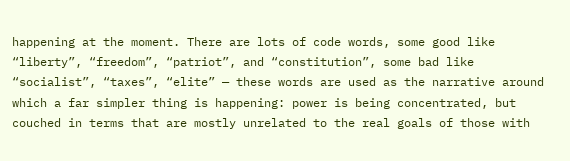happening at the moment. There are lots of code words, some good like “liberty”, “freedom”, “patriot”, and “constitution”, some bad like “socialist”, “taxes”, “elite” — these words are used as the narrative around which a far simpler thing is happening: power is being concentrated, but couched in terms that are mostly unrelated to the real goals of those with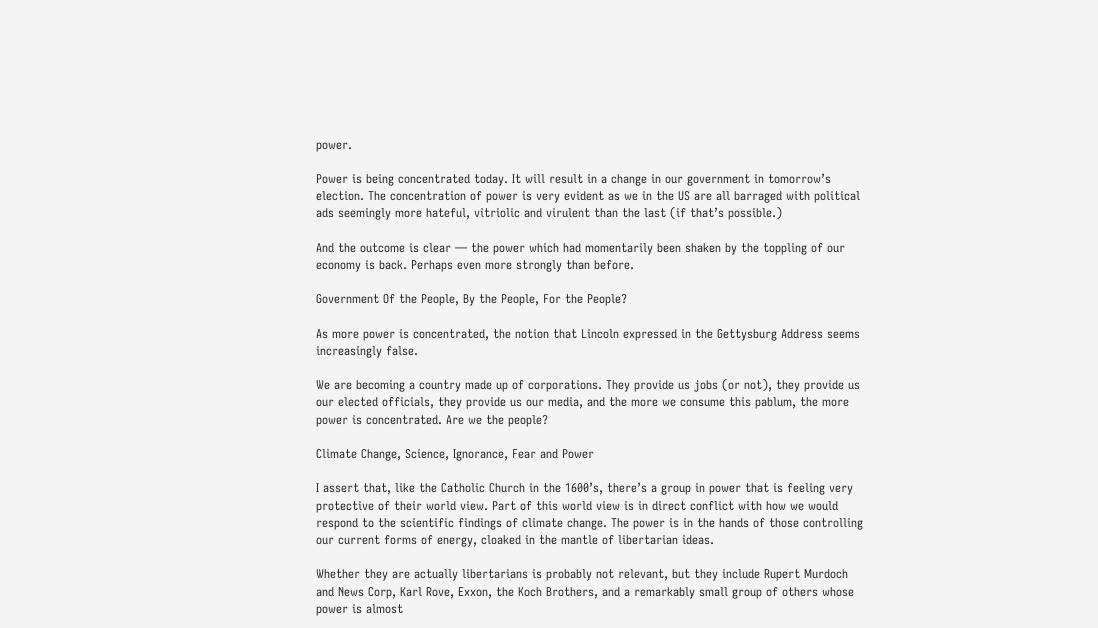power.

Power is being concentrated today. It will result in a change in our government in tomorrow’s election. The concentration of power is very evident as we in the US are all barraged with political ads seemingly more hateful, vitriolic and virulent than the last (if that’s possible.)

And the outcome is clear — the power which had momentarily been shaken by the toppling of our economy is back. Perhaps even more strongly than before.

Government Of the People, By the People, For the People?

As more power is concentrated, the notion that Lincoln expressed in the Gettysburg Address seems increasingly false.

We are becoming a country made up of corporations. They provide us jobs (or not), they provide us our elected officials, they provide us our media, and the more we consume this pablum, the more power is concentrated. Are we the people?

Climate Change, Science, Ignorance, Fear and Power

I assert that, like the Catholic Church in the 1600’s, there’s a group in power that is feeling very protective of their world view. Part of this world view is in direct conflict with how we would respond to the scientific findings of climate change. The power is in the hands of those controlling our current forms of energy, cloaked in the mantle of libertarian ideas.

Whether they are actually libertarians is probably not relevant, but they include Rupert Murdoch and News Corp, Karl Rove, Exxon, the Koch Brothers, and a remarkably small group of others whose power is almost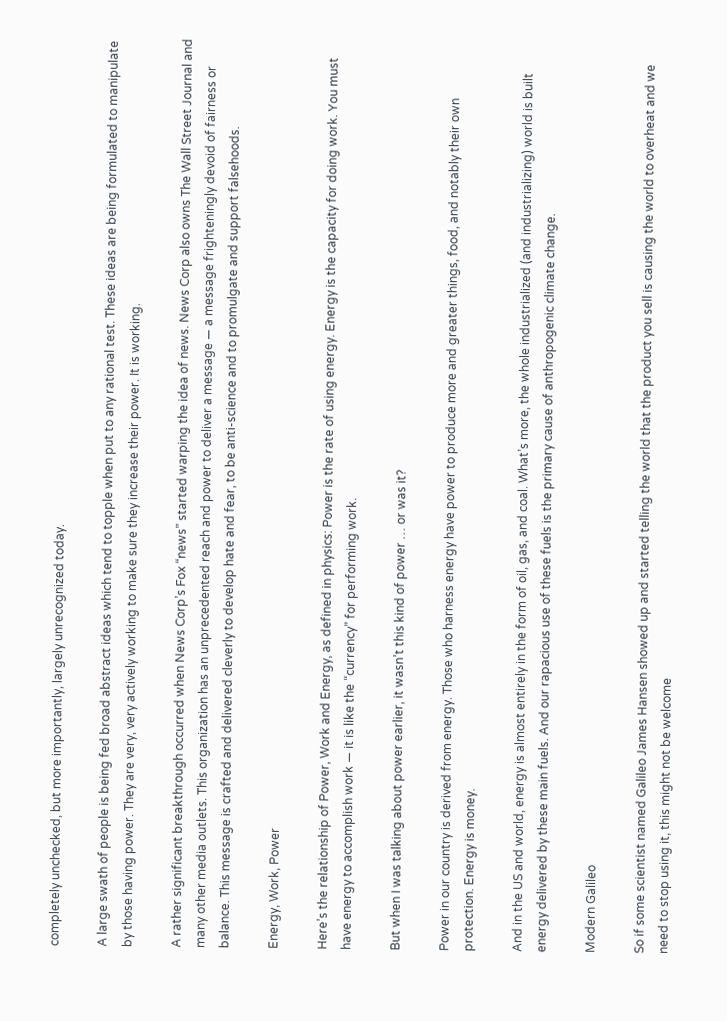completely unchecked, but more importantly, largely unrecognized today.

A large swath of people is being fed broad abstract ideas which tend to topple when put to any rational test. These ideas are being formulated to manipulate by those having power. They are very, very actively working to make sure they increase their power. It is working.

A rather significant breakthrough occurred when News Corp’s Fox “news” started warping the idea of news. News Corp also owns The Wall Street Journal and many other media outlets. This organization has an unprecedented reach and power to deliver a message — a message frighteningly devoid of fairness or balance. This message is crafted and delivered cleverly to develop hate and fear, to be anti-science and to promulgate and support falsehoods.

Energy, Work, Power

Here’s the relationship of Power, Work and Energy, as defined in physics: Power is the rate of using energy. Energy is the capacity for doing work. You must have energy to accomplish work — it is like the “currency” for performing work.

But when I was talking about power earlier, it wasn’t this kind of power … or was it?

Power in our country is derived from energy. Those who harness energy have power to produce more and greater things, food, and notably their own protection. Energy is money.

And in the US and world, energy is almost entirely in the form of oil, gas, and coal. What’s more, the whole industrialized (and industrializing) world is built energy delivered by these main fuels. And our rapacious use of these fuels is the primary cause of anthropogenic climate change.

Modern Galileo

So if some scientist named Galileo James Hansen showed up and started telling the world that the product you sell is causing the world to overheat and we need to stop using it, this might not be welcome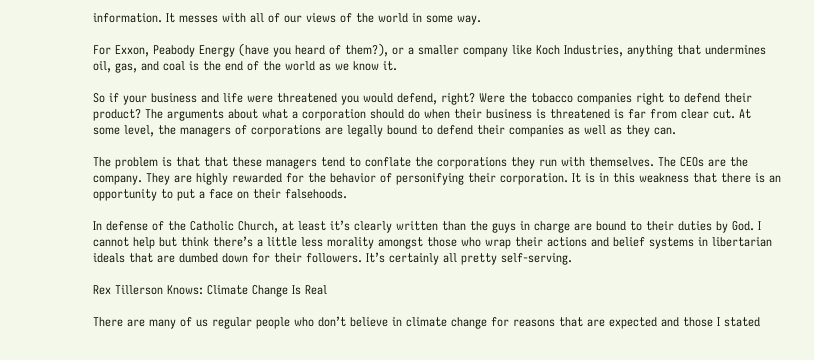information. It messes with all of our views of the world in some way.

For Exxon, Peabody Energy (have you heard of them?), or a smaller company like Koch Industries, anything that undermines oil, gas, and coal is the end of the world as we know it.

So if your business and life were threatened you would defend, right? Were the tobacco companies right to defend their product? The arguments about what a corporation should do when their business is threatened is far from clear cut. At some level, the managers of corporations are legally bound to defend their companies as well as they can.

The problem is that that these managers tend to conflate the corporations they run with themselves. The CEOs are the company. They are highly rewarded for the behavior of personifying their corporation. It is in this weakness that there is an opportunity to put a face on their falsehoods.

In defense of the Catholic Church, at least it’s clearly written than the guys in charge are bound to their duties by God. I cannot help but think there’s a little less morality amongst those who wrap their actions and belief systems in libertarian ideals that are dumbed down for their followers. It’s certainly all pretty self-serving.

Rex Tillerson Knows: Climate Change Is Real

There are many of us regular people who don’t believe in climate change for reasons that are expected and those I stated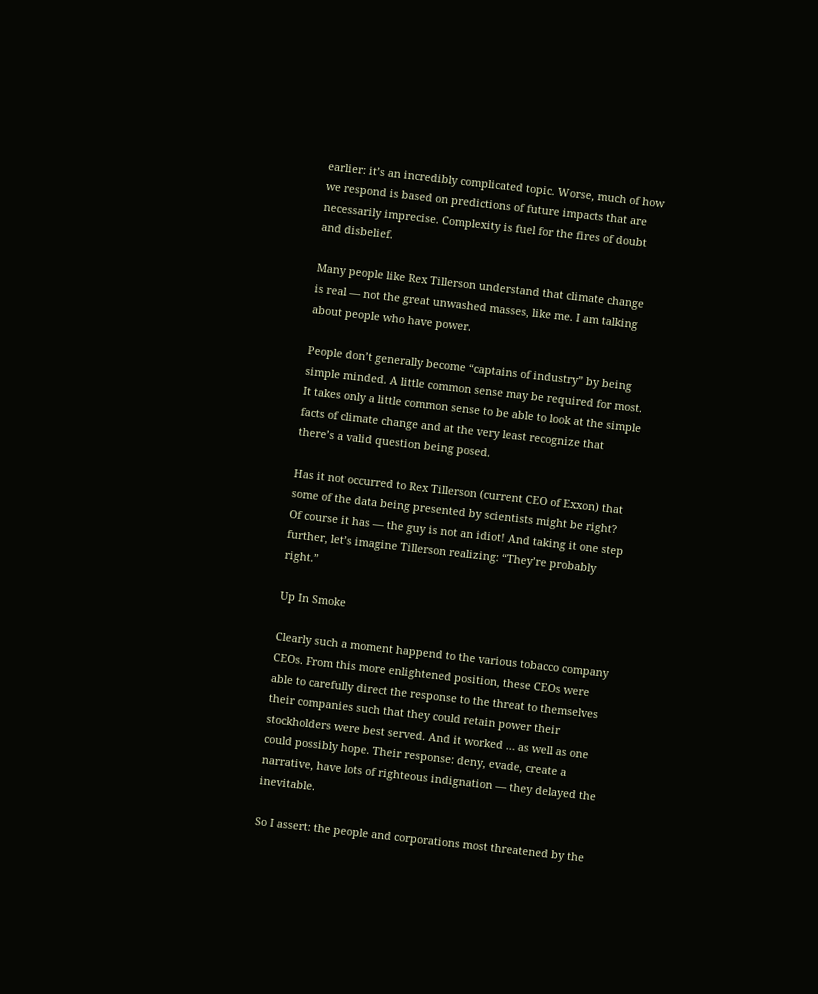earlier: it’s an incredibly complicated topic. Worse, much of how we respond is based on predictions of future impacts that are necessarily imprecise. Complexity is fuel for the fires of doubt and disbelief.

Many people like Rex Tillerson understand that climate change is real — not the great unwashed masses, like me. I am talking about people who have power.

People don’t generally become “captains of industry” by being simple minded. A little common sense may be required for most. It takes only a little common sense to be able to look at the simple facts of climate change and at the very least recognize that there’s a valid question being posed.

Has it not occurred to Rex Tillerson (current CEO of Exxon) that some of the data being presented by scientists might be right? Of course it has — the guy is not an idiot! And taking it one step further, let’s imagine Tillerson realizing: “They’re probably right.”

Up In Smoke

Clearly such a moment happend to the various tobacco company CEOs. From this more enlightened position, these CEOs were able to carefully direct the response to the threat to themselves their companies such that they could retain power their stockholders were best served. And it worked … as well as one could possibly hope. Their response: deny, evade, create a narrative, have lots of righteous indignation — they delayed the inevitable.

So I assert: the people and corporations most threatened by the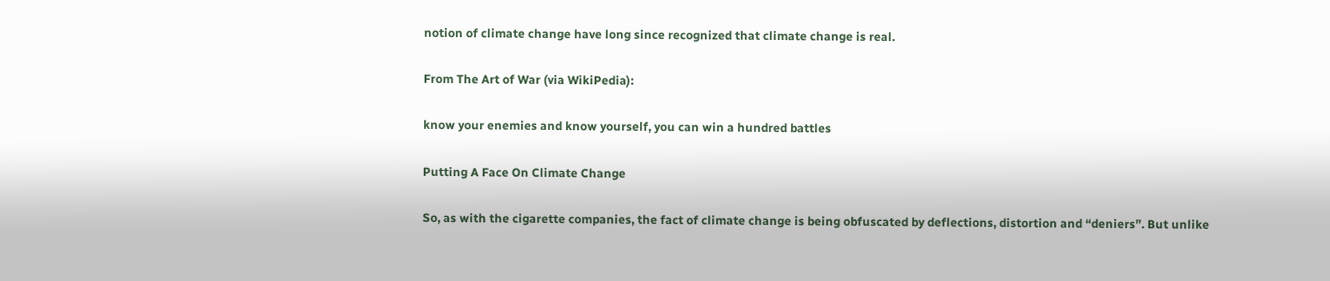notion of climate change have long since recognized that climate change is real.

From The Art of War (via WikiPedia):

know your enemies and know yourself, you can win a hundred battles

Putting A Face On Climate Change

So, as with the cigarette companies, the fact of climate change is being obfuscated by deflections, distortion and “deniers”. But unlike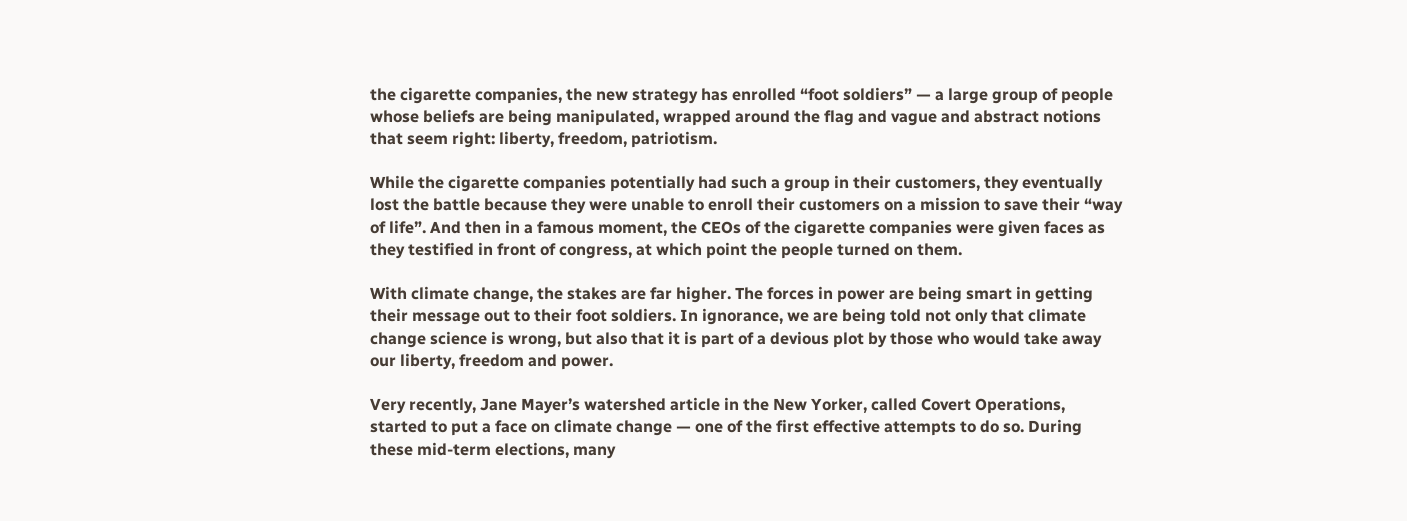the cigarette companies, the new strategy has enrolled “foot soldiers” — a large group of people whose beliefs are being manipulated, wrapped around the flag and vague and abstract notions that seem right: liberty, freedom, patriotism.

While the cigarette companies potentially had such a group in their customers, they eventually lost the battle because they were unable to enroll their customers on a mission to save their “way of life”. And then in a famous moment, the CEOs of the cigarette companies were given faces as they testified in front of congress, at which point the people turned on them.

With climate change, the stakes are far higher. The forces in power are being smart in getting their message out to their foot soldiers. In ignorance, we are being told not only that climate change science is wrong, but also that it is part of a devious plot by those who would take away our liberty, freedom and power.

Very recently, Jane Mayer’s watershed article in the New Yorker, called Covert Operations, started to put a face on climate change — one of the first effective attempts to do so. During these mid-term elections, many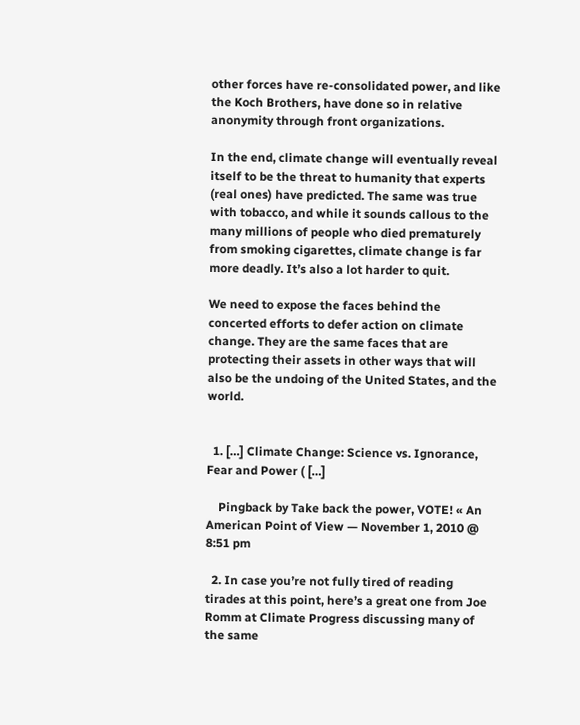other forces have re-consolidated power, and like the Koch Brothers, have done so in relative anonymity through front organizations.

In the end, climate change will eventually reveal itself to be the threat to humanity that experts (real ones) have predicted. The same was true with tobacco, and while it sounds callous to the many millions of people who died prematurely from smoking cigarettes, climate change is far more deadly. It’s also a lot harder to quit.

We need to expose the faces behind the concerted efforts to defer action on climate change. They are the same faces that are protecting their assets in other ways that will also be the undoing of the United States, and the world.


  1. […] Climate Change: Science vs. Ignorance, Fear and Power ( […]

    Pingback by Take back the power, VOTE! « An American Point of View — November 1, 2010 @ 8:51 pm

  2. In case you’re not fully tired of reading tirades at this point, here’s a great one from Joe Romm at Climate Progress discussing many of the same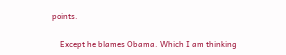points.

    Except he blames Obama. Which I am thinking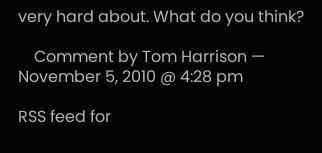very hard about. What do you think?

    Comment by Tom Harrison — November 5, 2010 @ 4:28 pm

RSS feed for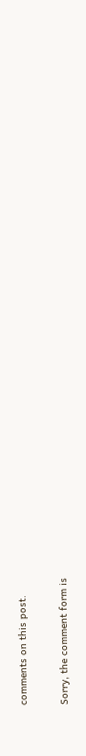comments on this post.

Sorry, the comment form is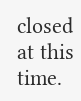closed at this time.